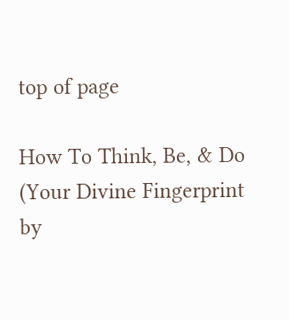top of page

How To Think, Be, & Do (Your Divine Fingerprint by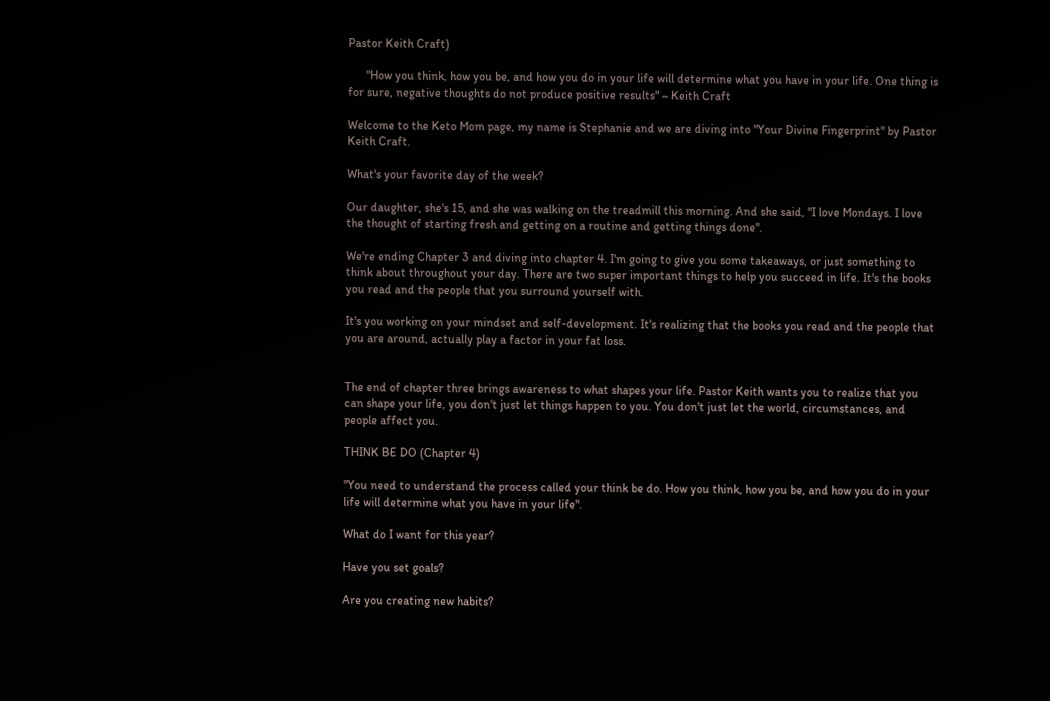Pastor Keith Craft)

      "How you think, how you be, and how you do in your life will determine what you have in your life. One thing is for sure, negative thoughts do not produce positive results" ~ Keith Craft

Welcome to the Keto Mom page, my name is Stephanie and we are diving into "Your Divine Fingerprint" by Pastor Keith Craft.

What's your favorite day of the week?

Our daughter, she's 15, and she was walking on the treadmill this morning. And she said, "I love Mondays. I love the thought of starting fresh and getting on a routine and getting things done".

We're ending Chapter 3 and diving into chapter 4. I'm going to give you some takeaways, or just something to think about throughout your day. There are two super important things to help you succeed in life. It's the books you read and the people that you surround yourself with.

It's you working on your mindset and self-development. It's realizing that the books you read and the people that you are around, actually play a factor in your fat loss.


The end of chapter three brings awareness to what shapes your life. Pastor Keith wants you to realize that you can shape your life, you don't just let things happen to you. You don't just let the world, circumstances, and people affect you.

THINK BE DO (Chapter 4)

"You need to understand the process called your think be do. How you think, how you be, and how you do in your life will determine what you have in your life".

What do I want for this year?

Have you set goals?

Are you creating new habits?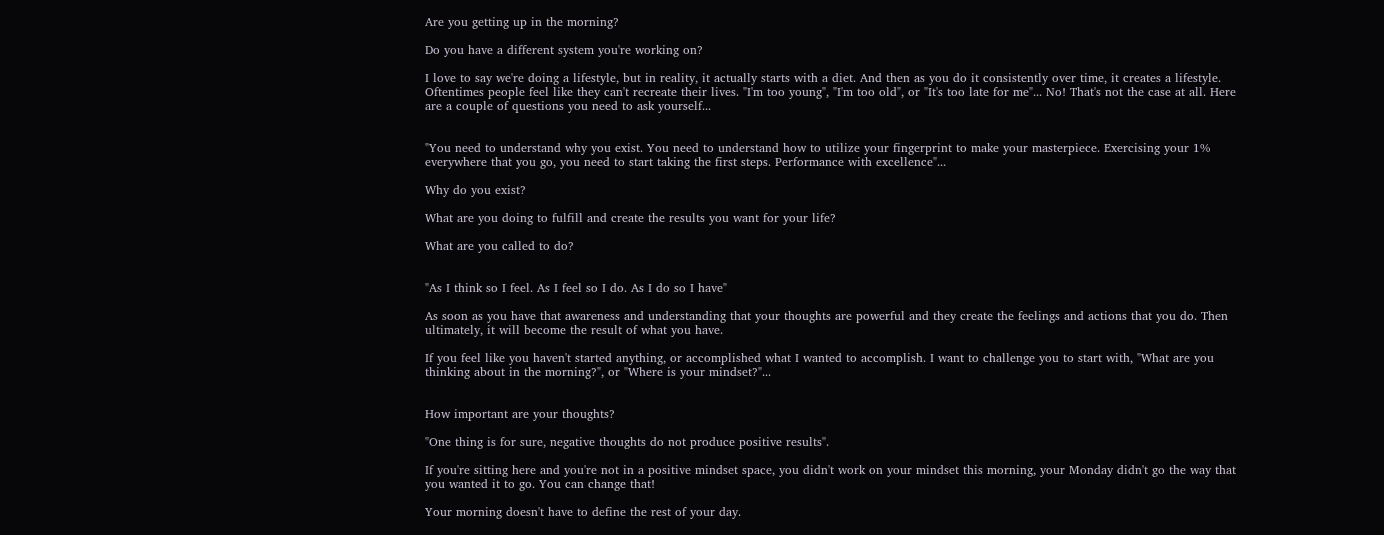Are you getting up in the morning?

Do you have a different system you're working on?

I love to say we're doing a lifestyle, but in reality, it actually starts with a diet. And then as you do it consistently over time, it creates a lifestyle. Oftentimes people feel like they can't recreate their lives. "I'm too young", "I'm too old", or "It's too late for me"... No! That's not the case at all. Here are a couple of questions you need to ask yourself...


"You need to understand why you exist. You need to understand how to utilize your fingerprint to make your masterpiece. Exercising your 1% everywhere that you go, you need to start taking the first steps. Performance with excellence"...

Why do you exist?

What are you doing to fulfill and create the results you want for your life?

What are you called to do?


"As I think so I feel. As I feel so I do. As I do so I have"

As soon as you have that awareness and understanding that your thoughts are powerful and they create the feelings and actions that you do. Then ultimately, it will become the result of what you have.

If you feel like you haven't started anything, or accomplished what I wanted to accomplish. I want to challenge you to start with, "What are you thinking about in the morning?", or "Where is your mindset?"...


How important are your thoughts?

"One thing is for sure, negative thoughts do not produce positive results".

If you're sitting here and you're not in a positive mindset space, you didn't work on your mindset this morning, your Monday didn't go the way that you wanted it to go. You can change that!

Your morning doesn't have to define the rest of your day.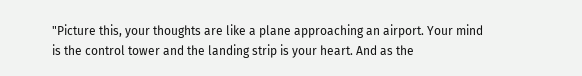"Picture this, your thoughts are like a plane approaching an airport. Your mind is the control tower and the landing strip is your heart. And as the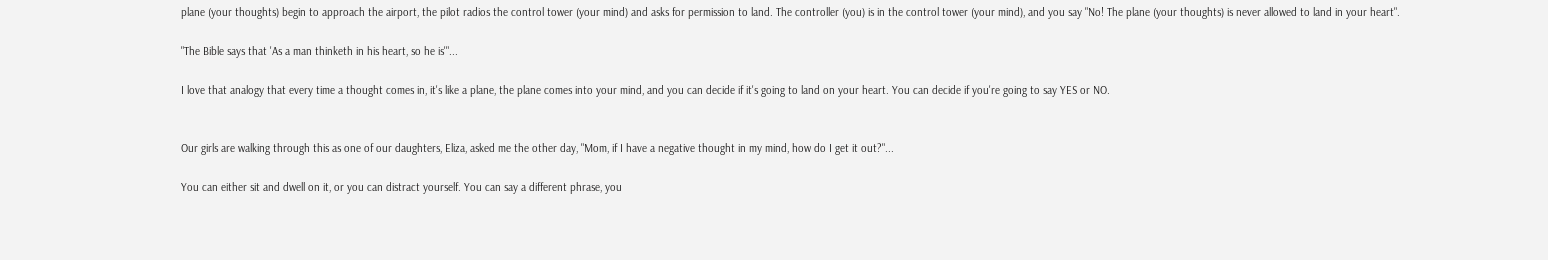plane (your thoughts) begin to approach the airport, the pilot radios the control tower (your mind) and asks for permission to land. The controller (you) is in the control tower (your mind), and you say "No! The plane (your thoughts) is never allowed to land in your heart".

"The Bible says that 'As a man thinketh in his heart, so he is'"...

I love that analogy that every time a thought comes in, it's like a plane, the plane comes into your mind, and you can decide if it's going to land on your heart. You can decide if you're going to say YES or NO.


Our girls are walking through this as one of our daughters, Eliza, asked me the other day, "Mom, if I have a negative thought in my mind, how do I get it out?"...

You can either sit and dwell on it, or you can distract yourself. You can say a different phrase, you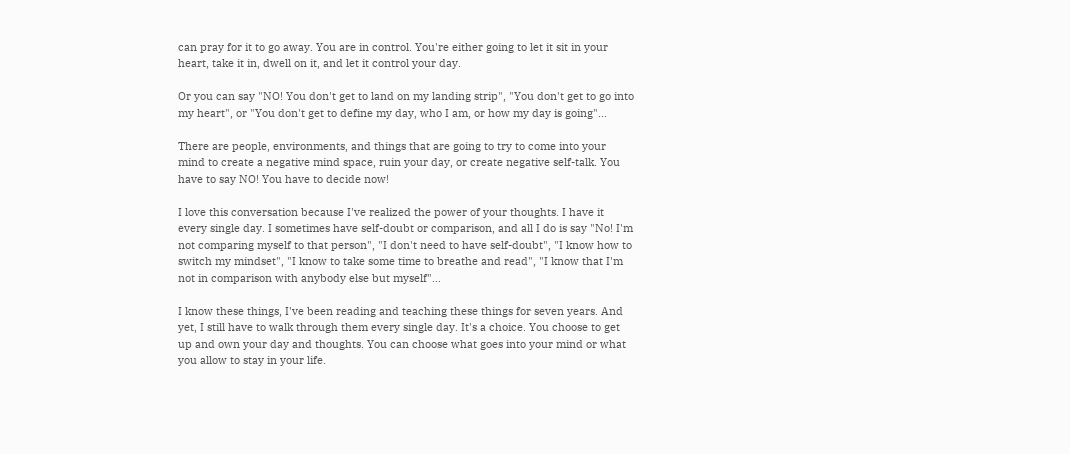can pray for it to go away. You are in control. You're either going to let it sit in your heart, take it in, dwell on it, and let it control your day.

Or you can say "NO! You don't get to land on my landing strip", "You don't get to go into my heart", or "You don't get to define my day, who I am, or how my day is going"...

There are people, environments, and things that are going to try to come into your mind to create a negative mind space, ruin your day, or create negative self-talk. You have to say NO! You have to decide now!

I love this conversation because I've realized the power of your thoughts. I have it every single day. I sometimes have self-doubt or comparison, and all I do is say "No! I'm not comparing myself to that person", "I don't need to have self-doubt", "I know how to switch my mindset", "I know to take some time to breathe and read", "I know that I'm not in comparison with anybody else but myself"...

I know these things, I've been reading and teaching these things for seven years. And yet, I still have to walk through them every single day. It's a choice. You choose to get up and own your day and thoughts. You can choose what goes into your mind or what you allow to stay in your life.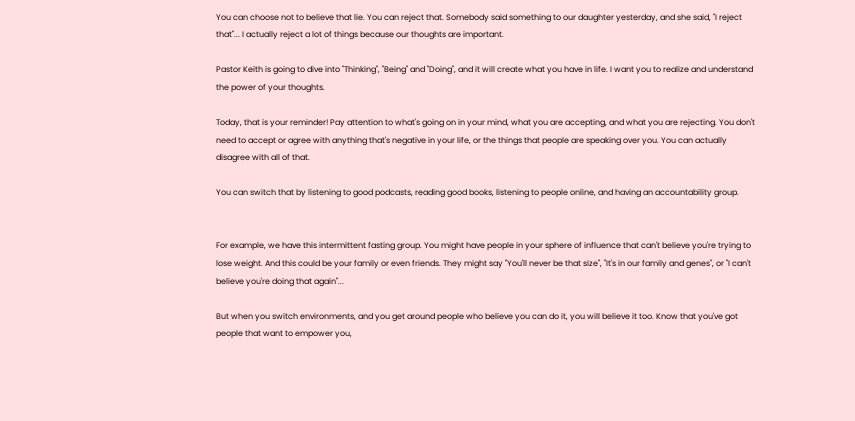You can choose not to believe that lie. You can reject that. Somebody said something to our daughter yesterday, and she said, "I reject that"... I actually reject a lot of things because our thoughts are important.

Pastor Keith is going to dive into "Thinking", "Being" and "Doing", and it will create what you have in life. I want you to realize and understand the power of your thoughts.

Today, that is your reminder! Pay attention to what's going on in your mind, what you are accepting, and what you are rejecting. You don't need to accept or agree with anything that's negative in your life, or the things that people are speaking over you. You can actually disagree with all of that.

You can switch that by listening to good podcasts, reading good books, listening to people online, and having an accountability group.


For example, we have this intermittent fasting group. You might have people in your sphere of influence that can't believe you're trying to lose weight. And this could be your family or even friends. They might say "You'll never be that size", "It's in our family and genes", or "I can't believe you're doing that again"...

But when you switch environments, and you get around people who believe you can do it, you will believe it too. Know that you've got people that want to empower you,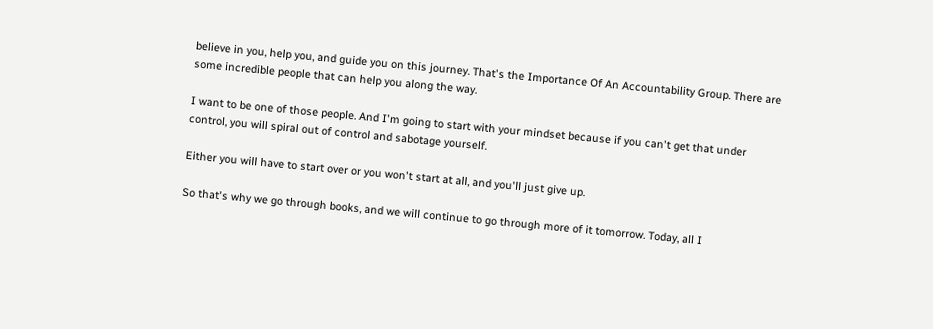believe in you, help you, and guide you on this journey. That's the Importance Of An Accountability Group. There are some incredible people that can help you along the way.

I want to be one of those people. And I'm going to start with your mindset because if you can't get that under control, you will spiral out of control and sabotage yourself.

Either you will have to start over or you won't start at all, and you'll just give up.

So that's why we go through books, and we will continue to go through more of it tomorrow. Today, all I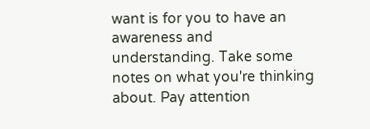want is for you to have an awareness and understanding. Take some notes on what you're thinking about. Pay attention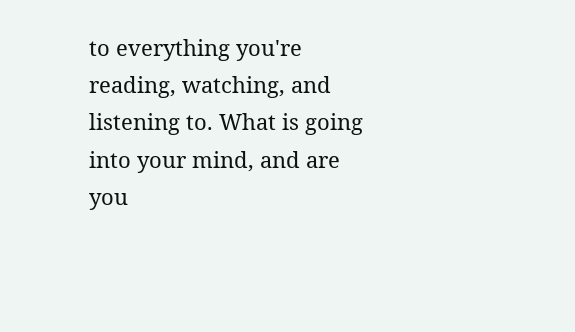to everything you're reading, watching, and listening to. What is going into your mind, and are you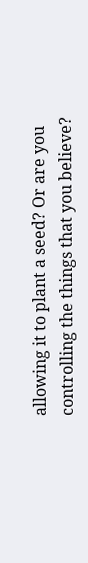allowing it to plant a seed? Or are you controlling the things that you believe?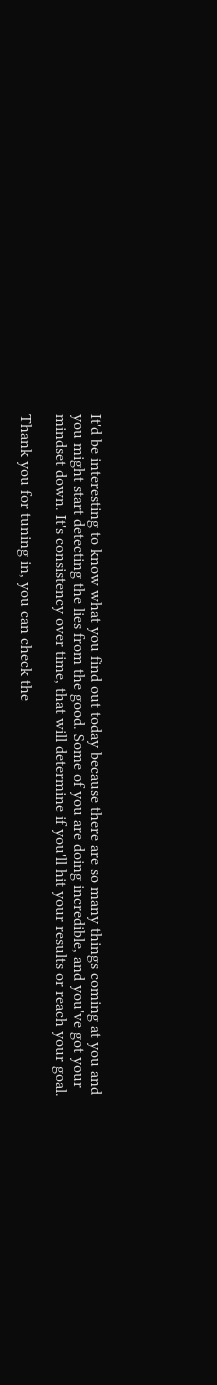It'd be interesting to know what you find out today because there are so many things coming at you and you might start detecting the lies from the good. Some of you are doing incredible, and you've got your mindset down. It's consistency over time, that will determine if you'll hit your results or reach your goal.

Thank you for tuning in, you can check the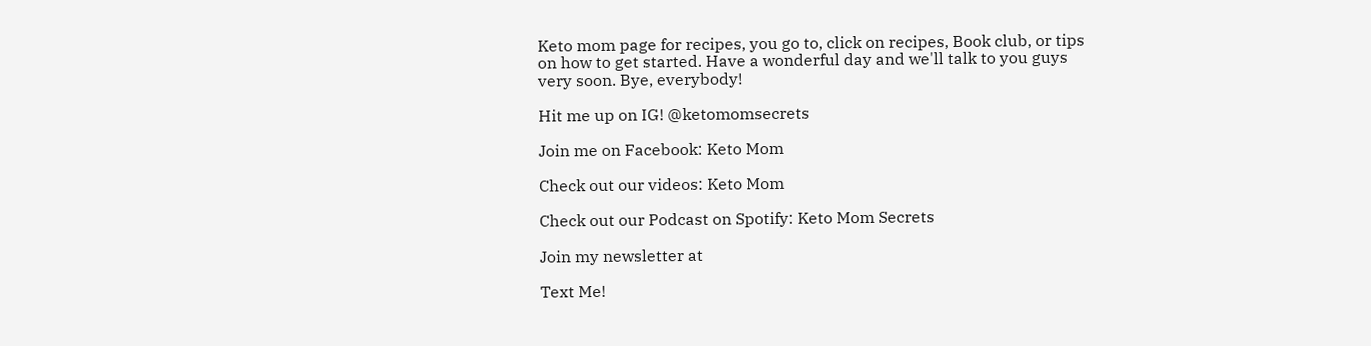Keto mom page for recipes, you go to, click on recipes, Book club, or tips on how to get started. Have a wonderful day and we'll talk to you guys very soon. Bye, everybody!

Hit me up on IG! @ketomomsecrets

Join me on Facebook: Keto Mom

Check out our videos: Keto Mom

Check out our Podcast on Spotify: Keto Mom Secrets

Join my newsletter at

Text Me!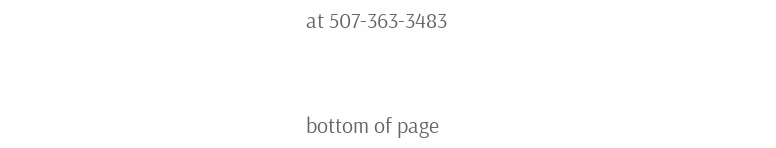at 507-363-3483



bottom of page